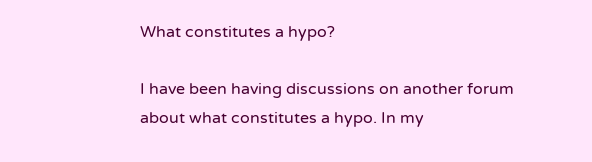What constitutes a hypo?

I have been having discussions on another forum about what constitutes a hypo. In my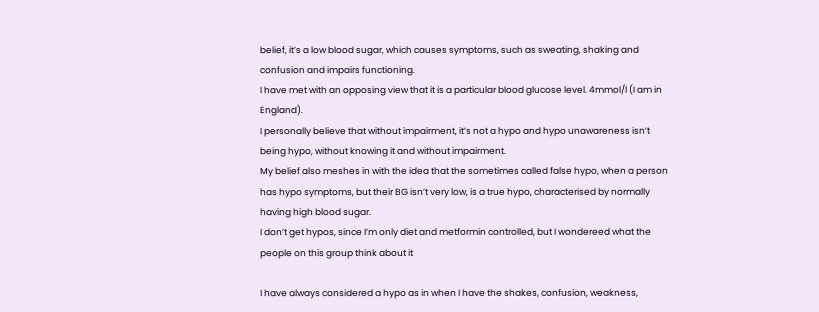belief, it’s a low blood sugar, which causes symptoms, such as sweating, shaking and confusion and impairs functioning.
I have met with an opposing view that it is a particular blood glucose level. 4mmol/l (I am in England).
I personally believe that without impairment, it’s not a hypo and hypo unawareness isn’t being hypo, without knowing it and without impairment.
My belief also meshes in with the idea that the sometimes called false hypo, when a person has hypo symptoms, but their BG isn’t very low, is a true hypo, characterised by normally having high blood sugar.
I don’t get hypos, since I’m only diet and metformin controlled, but I wondereed what the people on this group think about it

I have always considered a hypo as in when I have the shakes, confusion, weakness,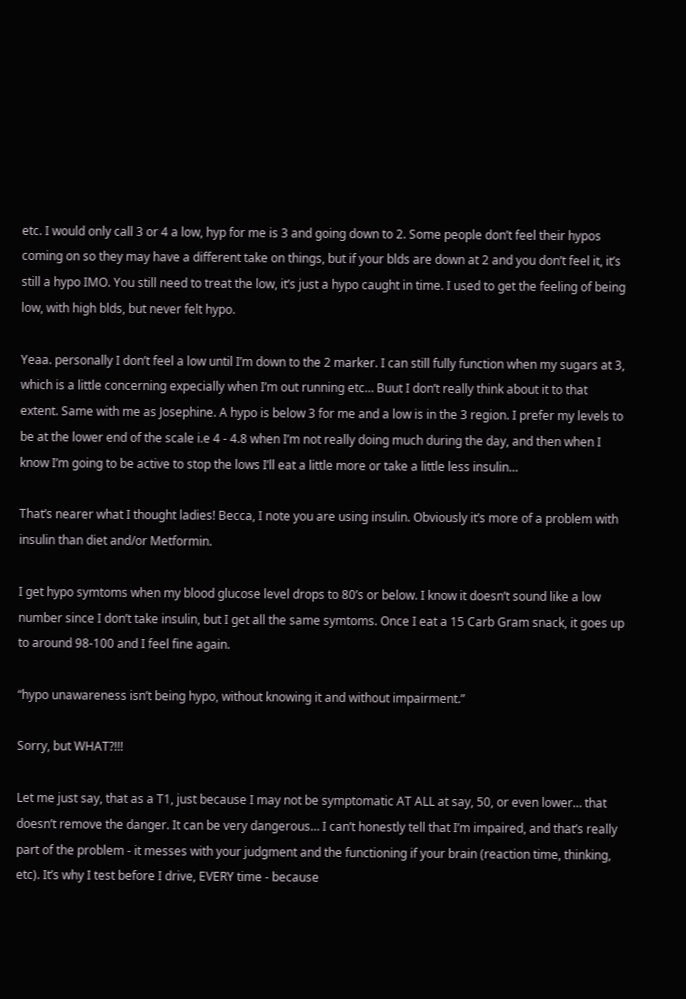etc. I would only call 3 or 4 a low, hyp for me is 3 and going down to 2. Some people don’t feel their hypos coming on so they may have a different take on things, but if your blds are down at 2 and you don’t feel it, it’s still a hypo IMO. You still need to treat the low, it’s just a hypo caught in time. I used to get the feeling of being low, with high blds, but never felt hypo.

Yeaa. personally I don’t feel a low until I’m down to the 2 marker. I can still fully function when my sugars at 3, which is a little concerning expecially when I’m out running etc… Buut I don’t really think about it to that extent. Same with me as Josephine. A hypo is below 3 for me and a low is in the 3 region. I prefer my levels to be at the lower end of the scale i.e 4 - 4.8 when I’m not really doing much during the day, and then when I know I’m going to be active to stop the lows I’ll eat a little more or take a little less insulin…

That’s nearer what I thought ladies! Becca, I note you are using insulin. Obviously it’s more of a problem with insulin than diet and/or Metformin.

I get hypo symtoms when my blood glucose level drops to 80’s or below. I know it doesn’t sound like a low number since I don’t take insulin, but I get all the same symtoms. Once I eat a 15 Carb Gram snack, it goes up to around 98-100 and I feel fine again.

“hypo unawareness isn’t being hypo, without knowing it and without impairment.”

Sorry, but WHAT?!!!

Let me just say, that as a T1, just because I may not be symptomatic AT ALL at say, 50, or even lower… that doesn’t remove the danger. It can be very dangerous… I can’t honestly tell that I’m impaired, and that’s really part of the problem - it messes with your judgment and the functioning if your brain (reaction time, thinking, etc). It’s why I test before I drive, EVERY time - because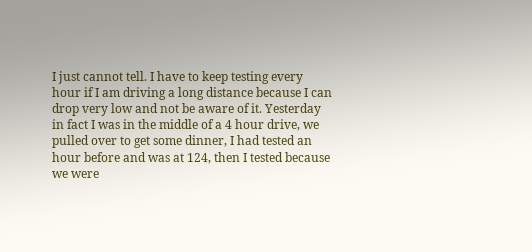I just cannot tell. I have to keep testing every hour if I am driving a long distance because I can drop very low and not be aware of it. Yesterday in fact I was in the middle of a 4 hour drive, we pulled over to get some dinner, I had tested an hour before and was at 124, then I tested because we were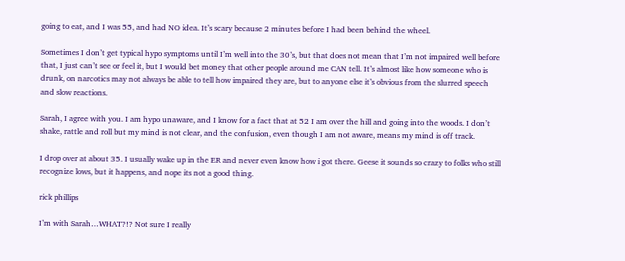going to eat, and I was 55, and had NO idea. It’s scary because 2 minutes before I had been behind the wheel.

Sometimes I don’t get typical hypo symptoms until I’m well into the 30’s, but that does not mean that I’m not impaired well before that, I just can’t see or feel it, but I would bet money that other people around me CAN tell. It’s almost like how someone who is drunk, on narcotics may not always be able to tell how impaired they are, but to anyone else it’s obvious from the slurred speech and slow reactions.

Sarah, I agree with you. I am hypo unaware, and I know for a fact that at 52 I am over the hill and going into the woods. I don’t shake, rattle and roll but my mind is not clear, and the confusion, even though I am not aware, means my mind is off track.

I drop over at about 35. I usually wake up in the ER and never even know how i got there. Geese it sounds so crazy to folks who still recognize lows, but it happens, and nope its not a good thing.

rick phillips

I’m with Sarah…WHAT?!? Not sure I really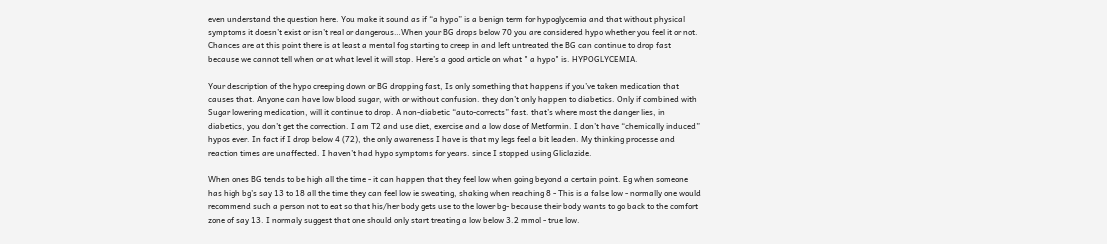even understand the question here. You make it sound as if “a hypo” is a benign term for hypoglycemia and that without physical symptoms it doesn’t exist or isn’t real or dangerous…When your BG drops below 70 you are considered hypo whether you feel it or not. Chances are at this point there is at least a mental fog starting to creep in and left untreated the BG can continue to drop fast because we cannot tell when or at what level it will stop. Here’s a good article on what " a hypo" is. HYPOGLYCEMIA.

Your description of the hypo creeping down or BG dropping fast, Is only something that happens if you’ve taken medication that causes that. Anyone can have low blood sugar, with or without confusion. they don’t only happen to diabetics. Only if combined with Sugar lowering medication, will it continue to drop. A non-diabetic “auto-corrects” fast. that’s where most the danger lies, in diabetics, you don’t get the correction. I am T2 and use diet, exercise and a low dose of Metformin. I don’t have “chemically induced” hypos ever. In fact if I drop below 4 (72), the only awareness I have is that my legs feel a bit leaden. My thinking processe and reaction times are unaffected. I haven’t had hypo symptoms for years. since I stopped using Gliclazide.

When ones BG tends to be high all the time - it can happen that they feel low when going beyond a certain point. Eg when someone has high bg’s say 13 to 18 all the time they can feel low ie sweating, shaking when reaching 8 - This is a false low - normally one would recommend such a person not to eat so that his/her body gets use to the lower bg- because their body wants to go back to the comfort zone of say 13. I normaly suggest that one should only start treating a low below 3.2 mmol - true low.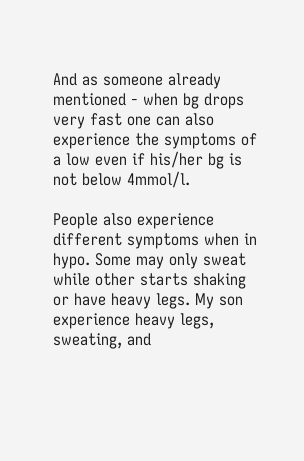And as someone already mentioned - when bg drops very fast one can also experience the symptoms of a low even if his/her bg is not below 4mmol/l.

People also experience different symptoms when in hypo. Some may only sweat while other starts shaking or have heavy legs. My son experience heavy legs, sweating, and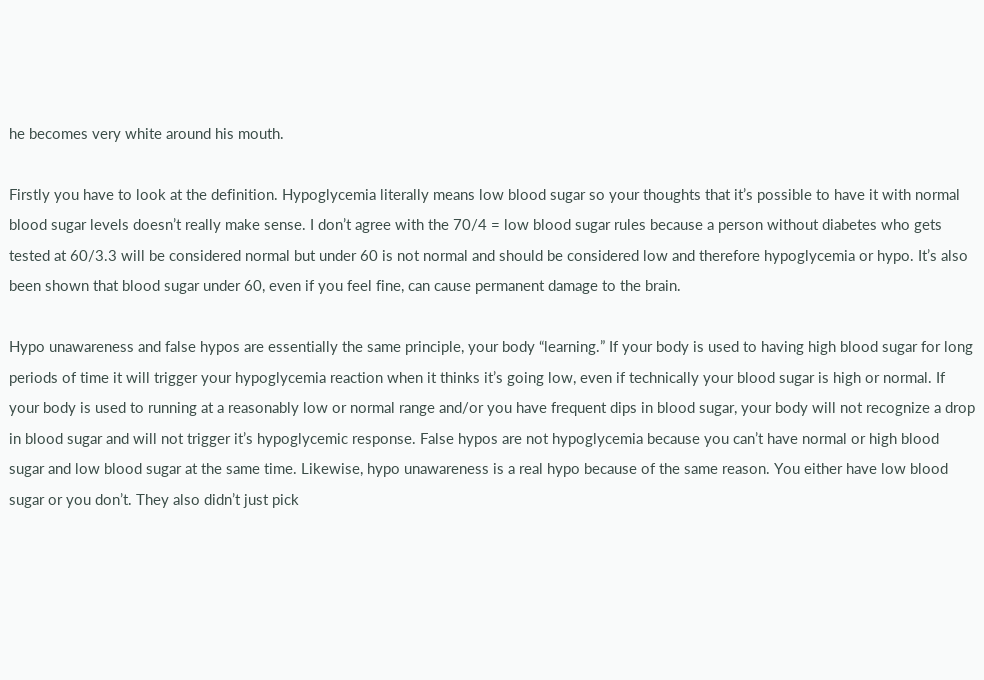he becomes very white around his mouth.

Firstly you have to look at the definition. Hypoglycemia literally means low blood sugar so your thoughts that it’s possible to have it with normal blood sugar levels doesn’t really make sense. I don’t agree with the 70/4 = low blood sugar rules because a person without diabetes who gets tested at 60/3.3 will be considered normal but under 60 is not normal and should be considered low and therefore hypoglycemia or hypo. It’s also been shown that blood sugar under 60, even if you feel fine, can cause permanent damage to the brain.

Hypo unawareness and false hypos are essentially the same principle, your body “learning.” If your body is used to having high blood sugar for long periods of time it will trigger your hypoglycemia reaction when it thinks it’s going low, even if technically your blood sugar is high or normal. If your body is used to running at a reasonably low or normal range and/or you have frequent dips in blood sugar, your body will not recognize a drop in blood sugar and will not trigger it’s hypoglycemic response. False hypos are not hypoglycemia because you can’t have normal or high blood sugar and low blood sugar at the same time. Likewise, hypo unawareness is a real hypo because of the same reason. You either have low blood sugar or you don’t. They also didn’t just pick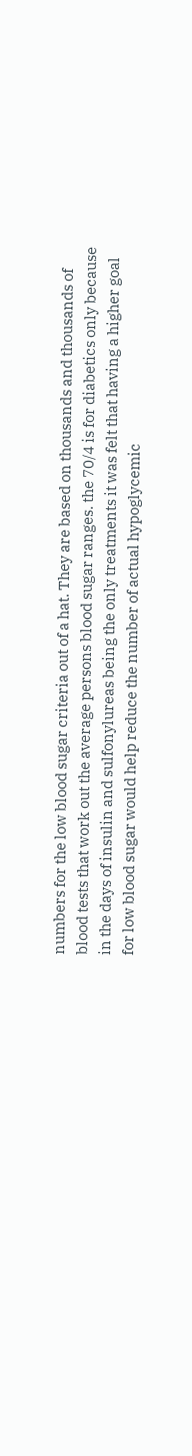numbers for the low blood sugar criteria out of a hat. They are based on thousands and thousands of blood tests that work out the average persons blood sugar ranges. the 70/4 is for diabetics only because in the days of insulin and sulfonylureas being the only treatments it was felt that having a higher goal for low blood sugar would help reduce the number of actual hypoglycemic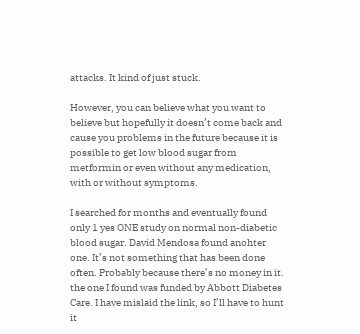attacks. It kind of just stuck.

However, you can believe what you want to believe but hopefully it doesn’t come back and cause you problems in the future because it is possible to get low blood sugar from metformin or even without any medication, with or without symptoms.

I searched for months and eventually found only 1 yes ONE study on normal non-diabetic blood sugar. David Mendosa found anohter one. It’s not something that has been done often. Probably because there’s no money in it.
the one I found was funded by Abbott Diabetes Care. I have mislaid the link, so I’ll have to hunt it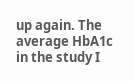up again. The average HbA1c in the study I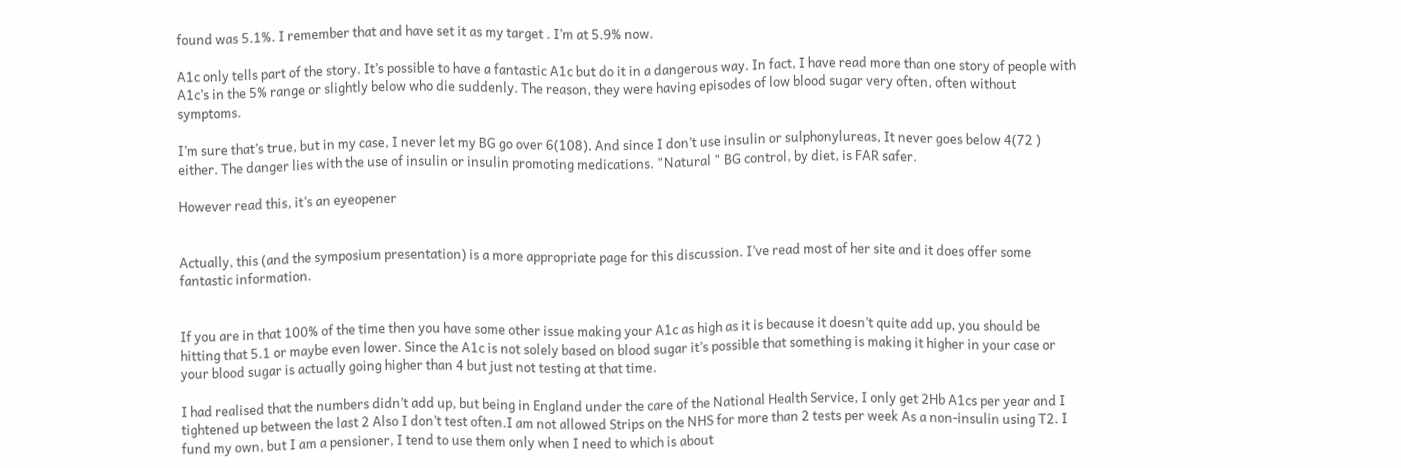found was 5.1%. I remember that and have set it as my target . I’m at 5.9% now.

A1c only tells part of the story. It’s possible to have a fantastic A1c but do it in a dangerous way. In fact, I have read more than one story of people with A1c’s in the 5% range or slightly below who die suddenly. The reason, they were having episodes of low blood sugar very often, often without symptoms.

I’m sure that’s true, but in my case, I never let my BG go over 6(108). And since I don’t use insulin or sulphonylureas, It never goes below 4(72 ) either. The danger lies with the use of insulin or insulin promoting medications. "Natural " BG control, by diet, is FAR safer.

However read this, it’s an eyeopener


Actually, this (and the symposium presentation) is a more appropriate page for this discussion. I’ve read most of her site and it does offer some fantastic information.


If you are in that 100% of the time then you have some other issue making your A1c as high as it is because it doesn’t quite add up, you should be hitting that 5.1 or maybe even lower. Since the A1c is not solely based on blood sugar it’s possible that something is making it higher in your case or your blood sugar is actually going higher than 4 but just not testing at that time.

I had realised that the numbers didn’t add up, but being in England under the care of the National Health Service, I only get 2Hb A1cs per year and I tightened up between the last 2 Also I don’t test often.I am not allowed Strips on the NHS for more than 2 tests per week As a non-insulin using T2. I fund my own, but I am a pensioner, I tend to use them only when I need to which is about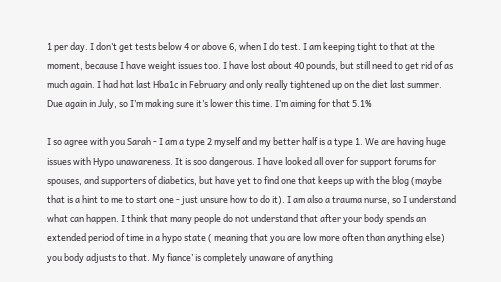1 per day. I don’t get tests below 4 or above 6, when I do test. I am keeping tight to that at the moment, because I have weight issues too. I have lost about 40 pounds, but still need to get rid of as much again. I had hat last Hba1c in February and only really tightened up on the diet last summer. Due again in July, so I’m making sure it’s lower this time. I’m aiming for that 5.1%

I so agree with you Sarah - I am a type 2 myself and my better half is a type 1. We are having huge issues with Hypo unawareness. It is soo dangerous. I have looked all over for support forums for spouses, and supporters of diabetics, but have yet to find one that keeps up with the blog (maybe that is a hint to me to start one - just unsure how to do it). I am also a trauma nurse, so I understand what can happen. I think that many people do not understand that after your body spends an extended period of time in a hypo state ( meaning that you are low more often than anything else) you body adjusts to that. My fiance’ is completely unaware of anything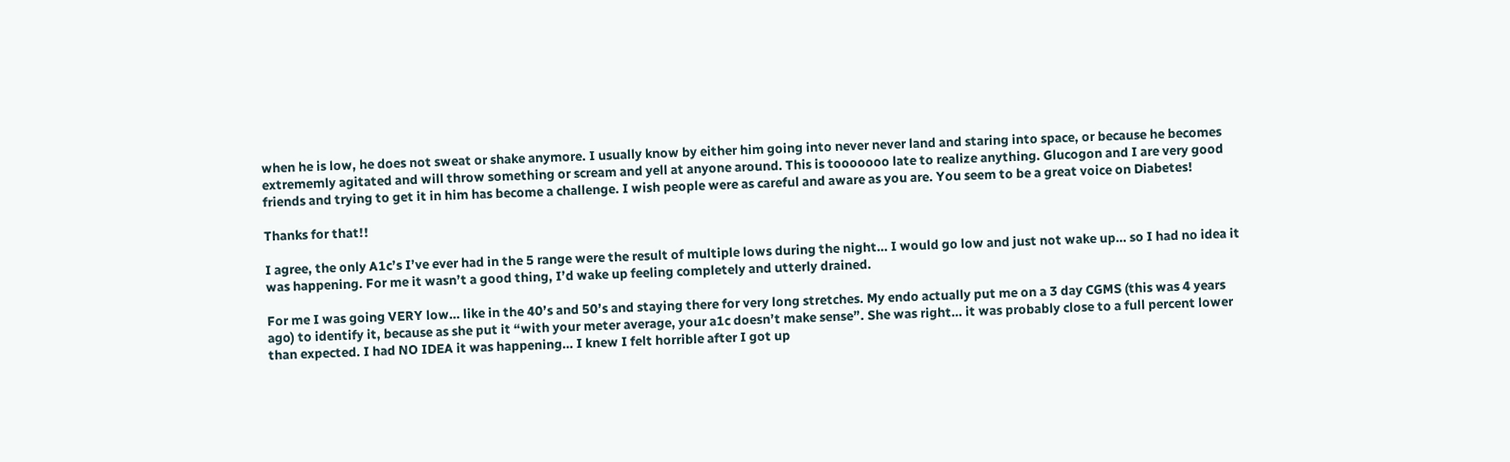when he is low, he does not sweat or shake anymore. I usually know by either him going into never never land and staring into space, or because he becomes extrememly agitated and will throw something or scream and yell at anyone around. This is tooooooo late to realize anything. Glucogon and I are very good friends and trying to get it in him has become a challenge. I wish people were as careful and aware as you are. You seem to be a great voice on Diabetes!

Thanks for that!!

I agree, the only A1c’s I’ve ever had in the 5 range were the result of multiple lows during the night… I would go low and just not wake up… so I had no idea it was happening. For me it wasn’t a good thing, I’d wake up feeling completely and utterly drained.

For me I was going VERY low… like in the 40’s and 50’s and staying there for very long stretches. My endo actually put me on a 3 day CGMS (this was 4 years ago) to identify it, because as she put it “with your meter average, your a1c doesn’t make sense”. She was right… it was probably close to a full percent lower than expected. I had NO IDEA it was happening… I knew I felt horrible after I got up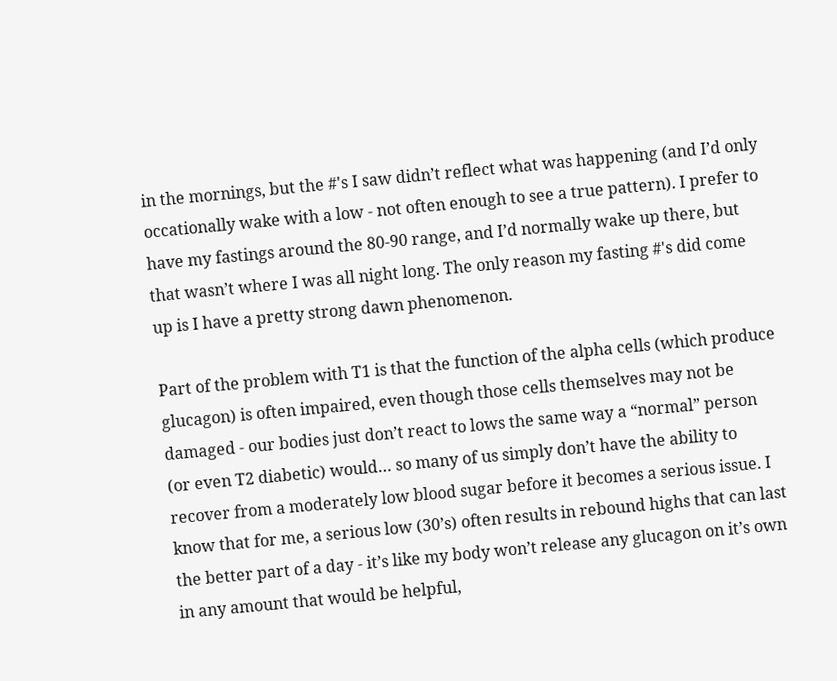in the mornings, but the #'s I saw didn’t reflect what was happening (and I’d only occationally wake with a low - not often enough to see a true pattern). I prefer to have my fastings around the 80-90 range, and I’d normally wake up there, but that wasn’t where I was all night long. The only reason my fasting #'s did come up is I have a pretty strong dawn phenomenon.

Part of the problem with T1 is that the function of the alpha cells (which produce glucagon) is often impaired, even though those cells themselves may not be damaged - our bodies just don’t react to lows the same way a “normal” person (or even T2 diabetic) would… so many of us simply don’t have the ability to recover from a moderately low blood sugar before it becomes a serious issue. I know that for me, a serious low (30’s) often results in rebound highs that can last the better part of a day - it’s like my body won’t release any glucagon on it’s own in any amount that would be helpful,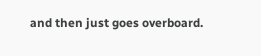and then just goes overboard.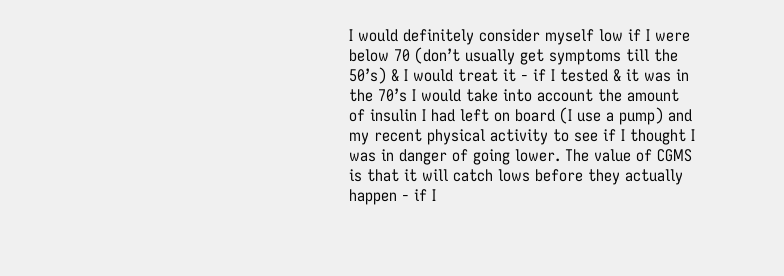I would definitely consider myself low if I were below 70 (don’t usually get symptoms till the 50’s) & I would treat it - if I tested & it was in the 70’s I would take into account the amount of insulin I had left on board (I use a pump) and my recent physical activity to see if I thought I was in danger of going lower. The value of CGMS is that it will catch lows before they actually happen - if I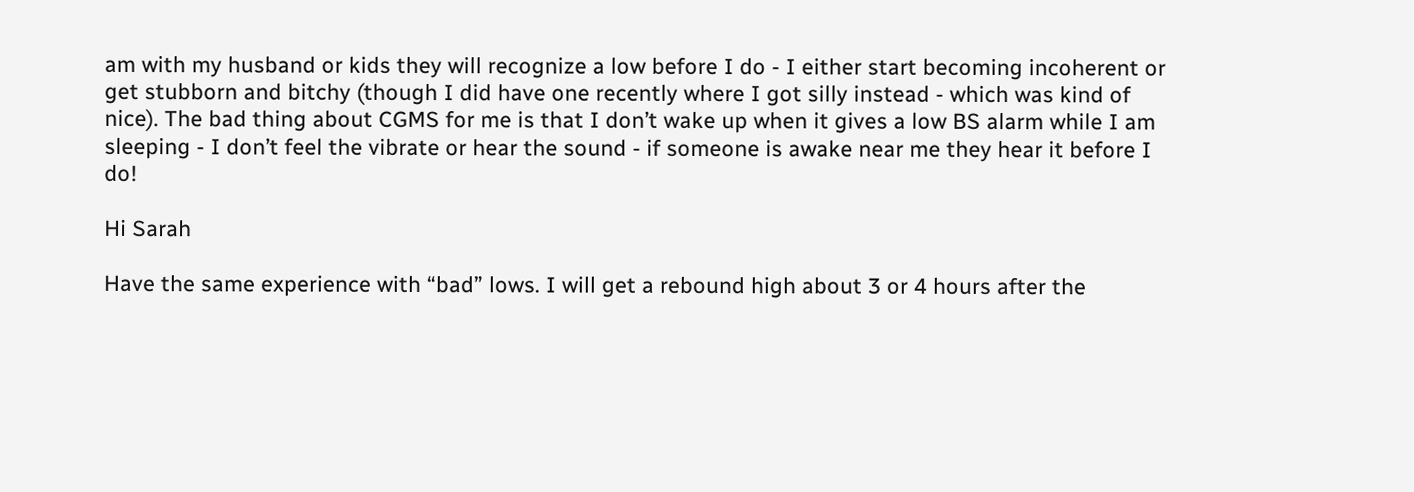am with my husband or kids they will recognize a low before I do - I either start becoming incoherent or get stubborn and bitchy (though I did have one recently where I got silly instead - which was kind of nice). The bad thing about CGMS for me is that I don’t wake up when it gives a low BS alarm while I am sleeping - I don’t feel the vibrate or hear the sound - if someone is awake near me they hear it before I do!

Hi Sarah

Have the same experience with “bad” lows. I will get a rebound high about 3 or 4 hours after the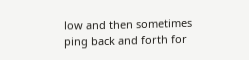low and then sometimes ping back and forth for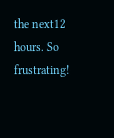the next12 hours. So frustrating!